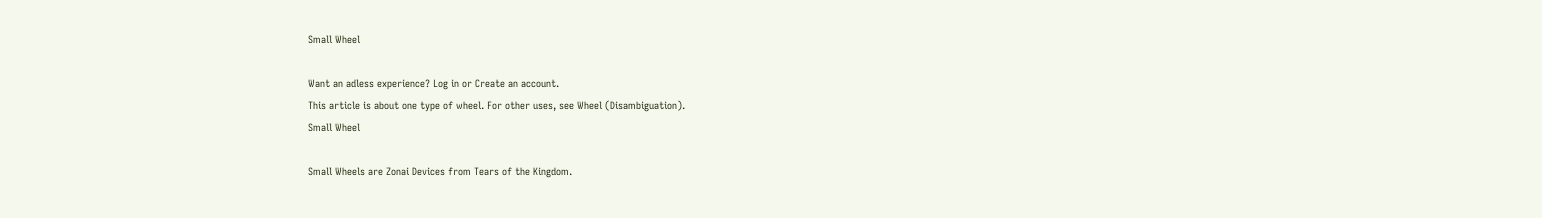Small Wheel

Want an adless experience? Log in or Create an account.
This article is about one type of wheel. For other uses, see Wheel (Disambiguation).
Small Wheel

Small Wheels are Zonai Devices from Tears of the Kingdom.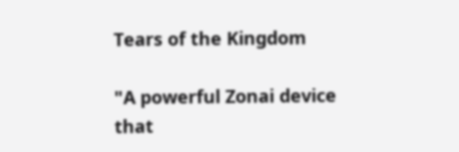Tears of the Kingdom

"A powerful Zonai device that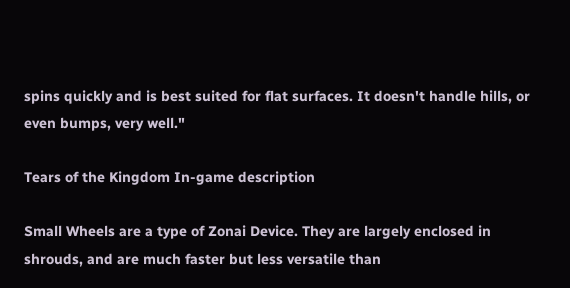spins quickly and is best suited for flat surfaces. It doesn't handle hills, or even bumps, very well."

Tears of the Kingdom In-game description

Small Wheels are a type of Zonai Device. They are largely enclosed in shrouds, and are much faster but less versatile than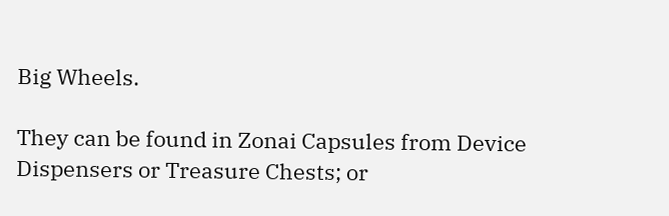Big Wheels.

They can be found in Zonai Capsules from Device Dispensers or Treasure Chests; or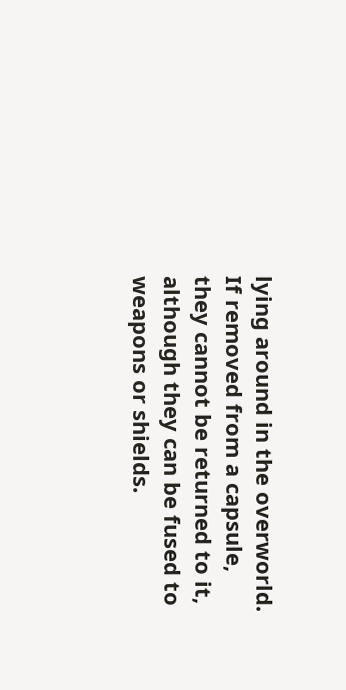lying around in the overworld. If removed from a capsule, they cannot be returned to it, although they can be fused to weapons or shields.